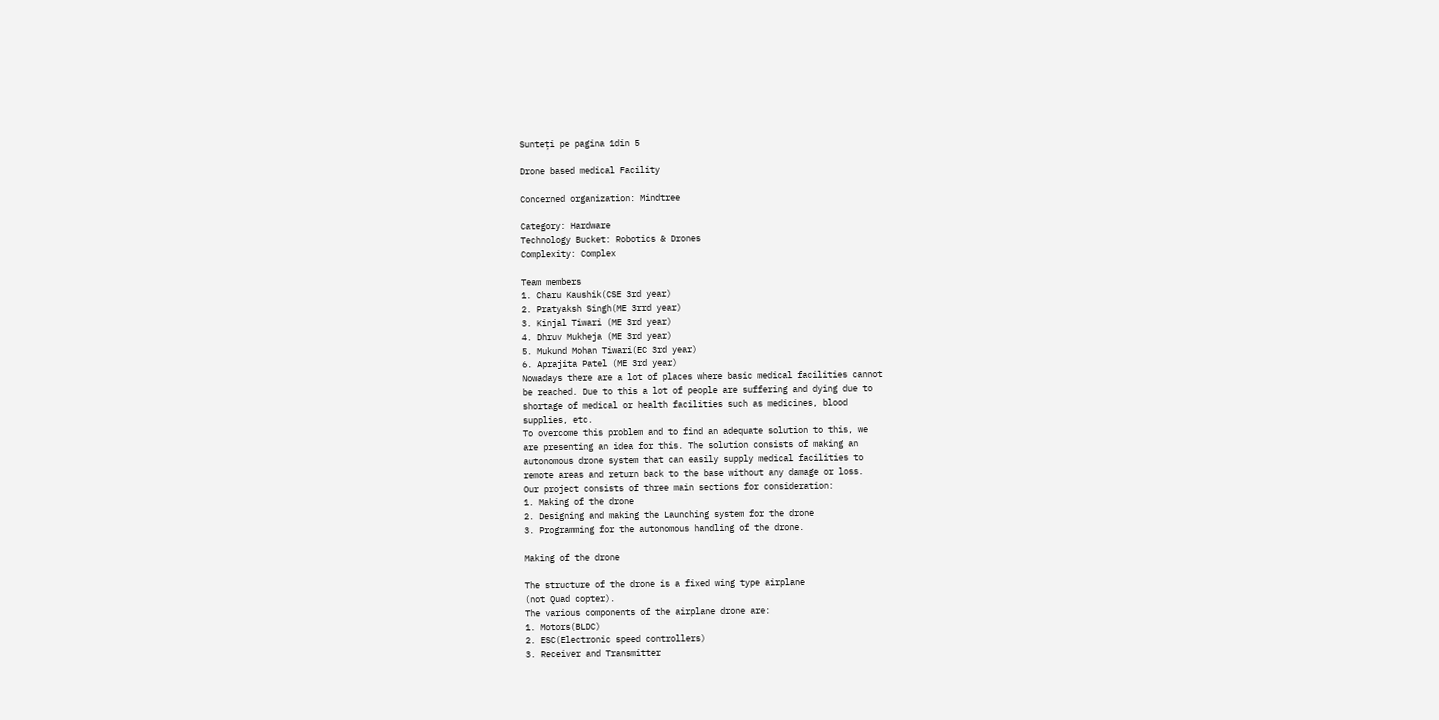Sunteți pe pagina 1din 5

Drone based medical Facility

Concerned organization: Mindtree

Category: Hardware
Technology Bucket: Robotics & Drones
Complexity: Complex

Team members
1. Charu Kaushik(CSE 3rd year)
2. Pratyaksh Singh(ME 3rrd year)
3. Kinjal Tiwari (ME 3rd year)
4. Dhruv Mukheja (ME 3rd year)
5. Mukund Mohan Tiwari(EC 3rd year)
6. Aprajita Patel (ME 3rd year)
Nowadays there are a lot of places where basic medical facilities cannot
be reached. Due to this a lot of people are suffering and dying due to
shortage of medical or health facilities such as medicines, blood
supplies, etc.
To overcome this problem and to find an adequate solution to this, we
are presenting an idea for this. The solution consists of making an
autonomous drone system that can easily supply medical facilities to
remote areas and return back to the base without any damage or loss.
Our project consists of three main sections for consideration:
1. Making of the drone
2. Designing and making the Launching system for the drone
3. Programming for the autonomous handling of the drone.

Making of the drone

The structure of the drone is a fixed wing type airplane
(not Quad copter).
The various components of the airplane drone are:
1. Motors(BLDC)
2. ESC(Electronic speed controllers)
3. Receiver and Transmitter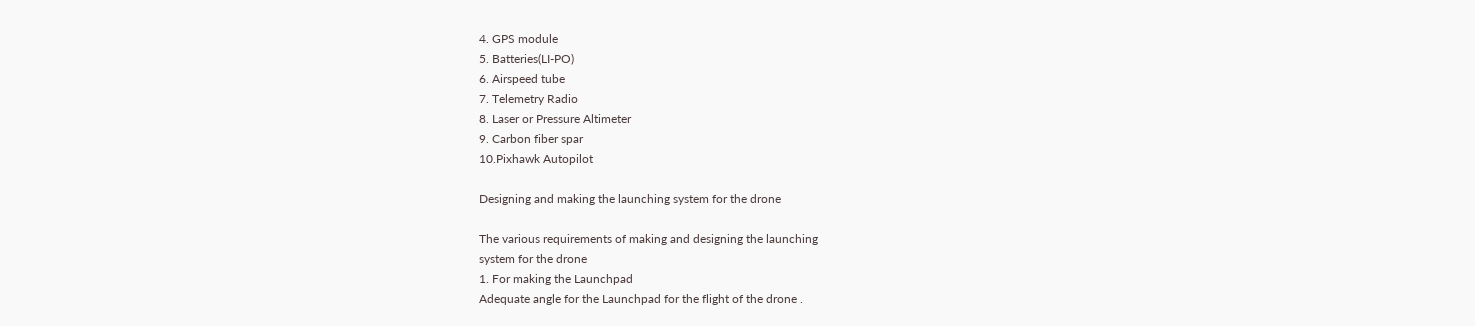4. GPS module
5. Batteries(LI-PO)
6. Airspeed tube
7. Telemetry Radio
8. Laser or Pressure Altimeter
9. Carbon fiber spar
10.Pixhawk Autopilot

Designing and making the launching system for the drone

The various requirements of making and designing the launching
system for the drone
1. For making the Launchpad
Adequate angle for the Launchpad for the flight of the drone .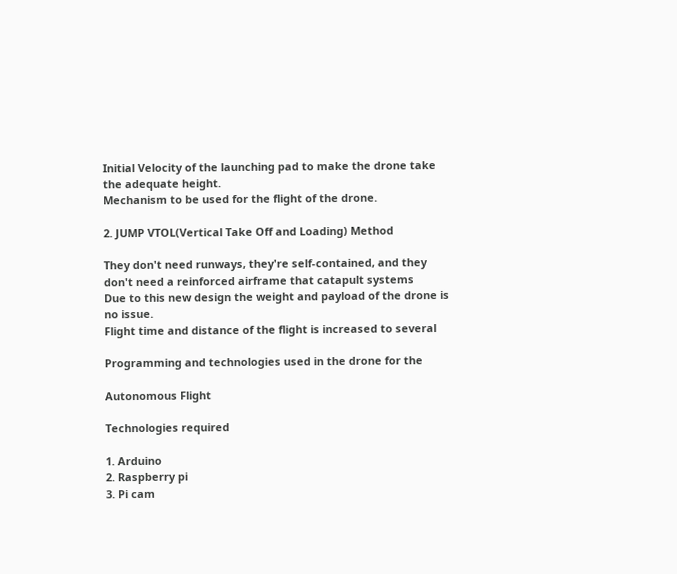Initial Velocity of the launching pad to make the drone take
the adequate height.
Mechanism to be used for the flight of the drone.

2. JUMP VTOL(Vertical Take Off and Loading) Method

They don't need runways, they're self-contained, and they
don't need a reinforced airframe that catapult systems
Due to this new design the weight and payload of the drone is
no issue.
Flight time and distance of the flight is increased to several

Programming and technologies used in the drone for the

Autonomous Flight

Technologies required

1. Arduino
2. Raspberry pi
3. Pi cam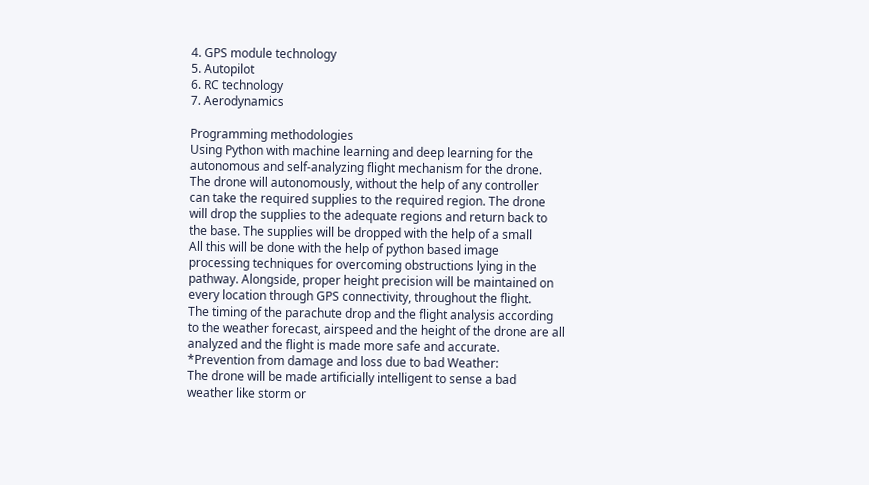4. GPS module technology
5. Autopilot
6. RC technology
7. Aerodynamics

Programming methodologies
Using Python with machine learning and deep learning for the
autonomous and self-analyzing flight mechanism for the drone.
The drone will autonomously, without the help of any controller
can take the required supplies to the required region. The drone
will drop the supplies to the adequate regions and return back to
the base. The supplies will be dropped with the help of a small
All this will be done with the help of python based image
processing techniques for overcoming obstructions lying in the
pathway. Alongside, proper height precision will be maintained on
every location through GPS connectivity, throughout the flight.
The timing of the parachute drop and the flight analysis according
to the weather forecast, airspeed and the height of the drone are all
analyzed and the flight is made more safe and accurate.
*Prevention from damage and loss due to bad Weather:
The drone will be made artificially intelligent to sense a bad
weather like storm or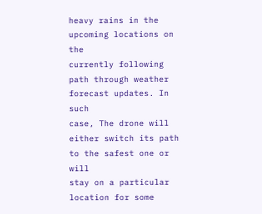heavy rains in the upcoming locations on the
currently following path through weather forecast updates. In such
case, The drone will either switch its path to the safest one or will
stay on a particular location for some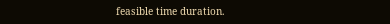feasible time duration.